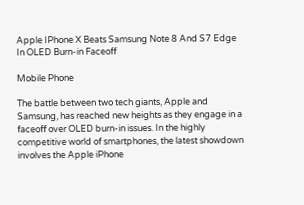Apple IPhone X Beats Samsung Note 8 And S7 Edge In OLED Burn-in Faceoff

Mobile Phone

The battle between two tech giants, Apple and Samsung, has reached new heights as they engage in a faceoff over OLED burn-in issues. In the highly competitive world of smartphones, the latest showdown involves the Apple iPhone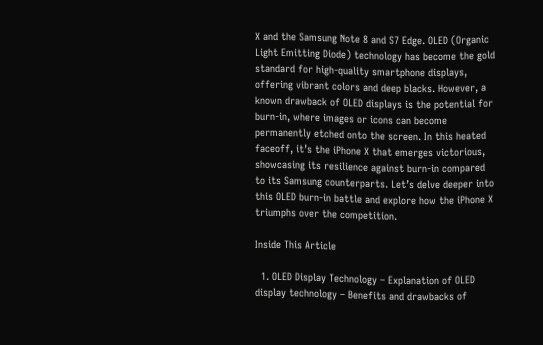X and the Samsung Note 8 and S7 Edge. OLED (Organic Light Emitting Diode) technology has become the gold standard for high-quality smartphone displays, offering vibrant colors and deep blacks. However, a known drawback of OLED displays is the potential for burn-in, where images or icons can become permanently etched onto the screen. In this heated faceoff, it’s the iPhone X that emerges victorious, showcasing its resilience against burn-in compared to its Samsung counterparts. Let’s delve deeper into this OLED burn-in battle and explore how the iPhone X triumphs over the competition.

Inside This Article

  1. OLED Display Technology – Explanation of OLED display technology – Benefits and drawbacks of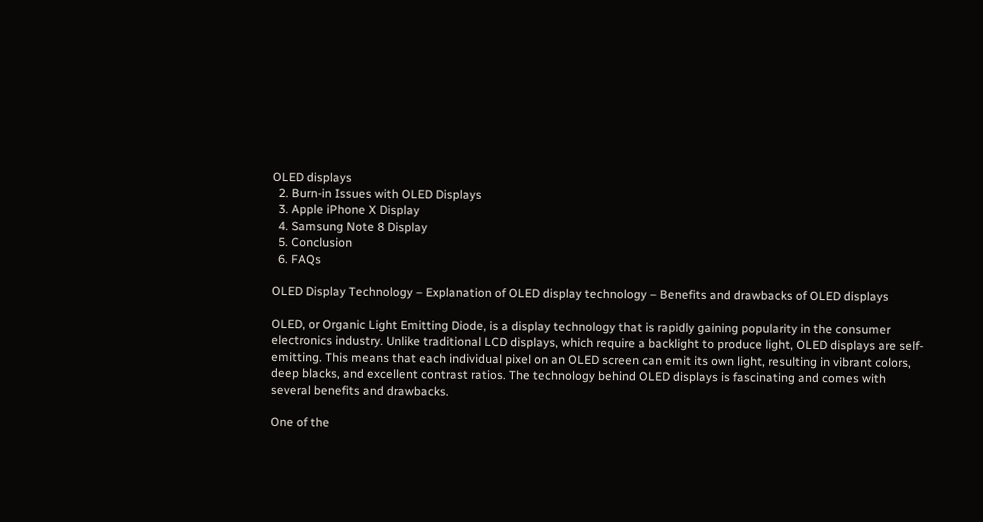OLED displays
  2. Burn-in Issues with OLED Displays
  3. Apple iPhone X Display
  4. Samsung Note 8 Display
  5. Conclusion
  6. FAQs

OLED Display Technology – Explanation of OLED display technology – Benefits and drawbacks of OLED displays

OLED, or Organic Light Emitting Diode, is a display technology that is rapidly gaining popularity in the consumer electronics industry. Unlike traditional LCD displays, which require a backlight to produce light, OLED displays are self-emitting. This means that each individual pixel on an OLED screen can emit its own light, resulting in vibrant colors, deep blacks, and excellent contrast ratios. The technology behind OLED displays is fascinating and comes with several benefits and drawbacks.

One of the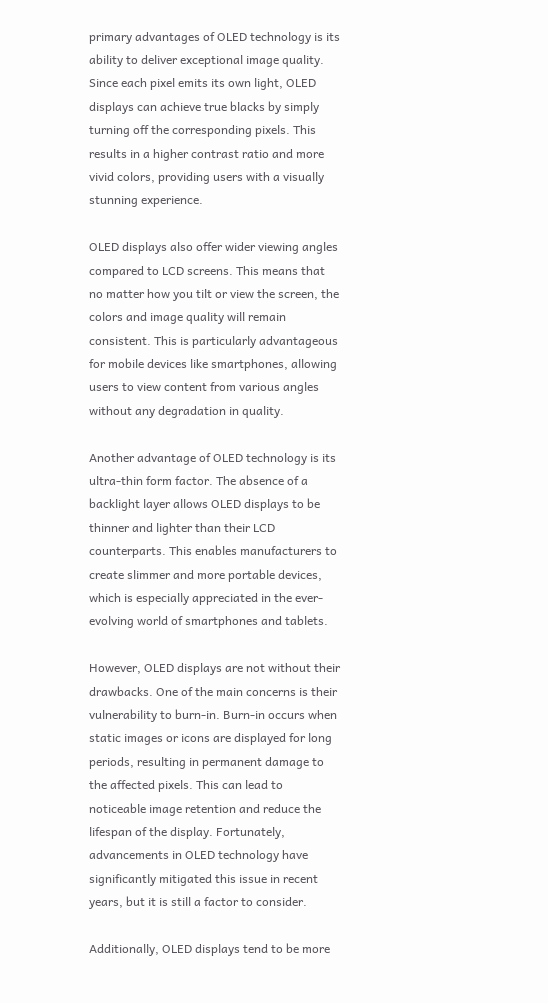primary advantages of OLED technology is its ability to deliver exceptional image quality. Since each pixel emits its own light, OLED displays can achieve true blacks by simply turning off the corresponding pixels. This results in a higher contrast ratio and more vivid colors, providing users with a visually stunning experience.

OLED displays also offer wider viewing angles compared to LCD screens. This means that no matter how you tilt or view the screen, the colors and image quality will remain consistent. This is particularly advantageous for mobile devices like smartphones, allowing users to view content from various angles without any degradation in quality.

Another advantage of OLED technology is its ultra-thin form factor. The absence of a backlight layer allows OLED displays to be thinner and lighter than their LCD counterparts. This enables manufacturers to create slimmer and more portable devices, which is especially appreciated in the ever-evolving world of smartphones and tablets.

However, OLED displays are not without their drawbacks. One of the main concerns is their vulnerability to burn-in. Burn-in occurs when static images or icons are displayed for long periods, resulting in permanent damage to the affected pixels. This can lead to noticeable image retention and reduce the lifespan of the display. Fortunately, advancements in OLED technology have significantly mitigated this issue in recent years, but it is still a factor to consider.

Additionally, OLED displays tend to be more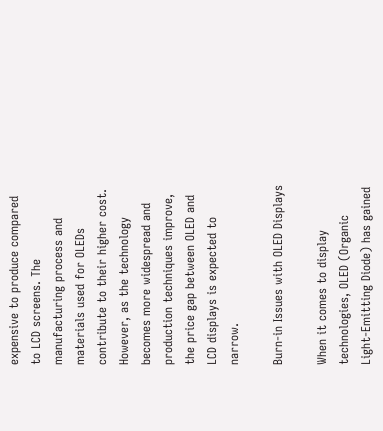expensive to produce compared to LCD screens. The manufacturing process and materials used for OLEDs contribute to their higher cost. However, as the technology becomes more widespread and production techniques improve, the price gap between OLED and LCD displays is expected to narrow.

Burn-in Issues with OLED Displays

When it comes to display technologies, OLED (Organic Light-Emitting Diode) has gained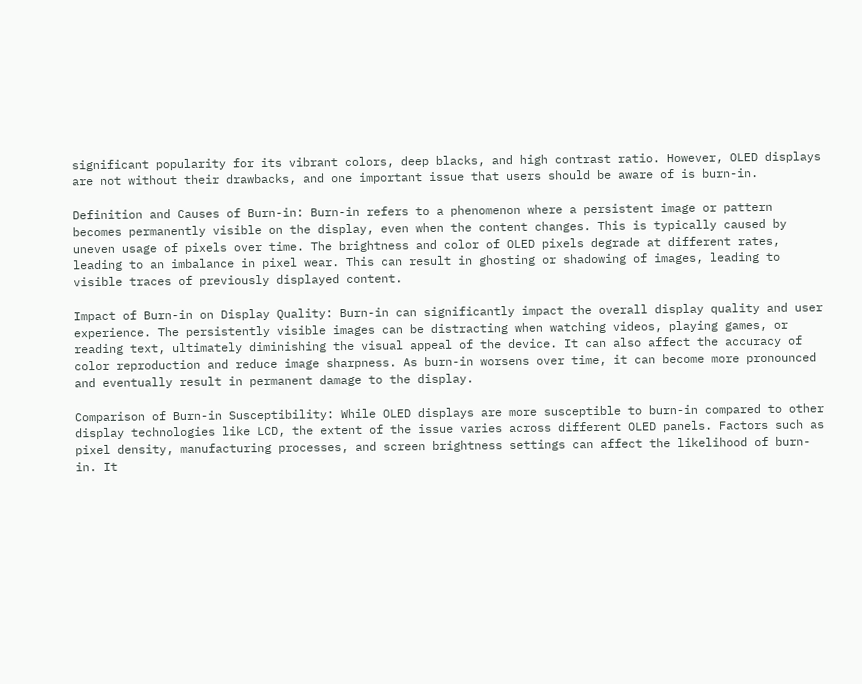significant popularity for its vibrant colors, deep blacks, and high contrast ratio. However, OLED displays are not without their drawbacks, and one important issue that users should be aware of is burn-in.

Definition and Causes of Burn-in: Burn-in refers to a phenomenon where a persistent image or pattern becomes permanently visible on the display, even when the content changes. This is typically caused by uneven usage of pixels over time. The brightness and color of OLED pixels degrade at different rates, leading to an imbalance in pixel wear. This can result in ghosting or shadowing of images, leading to visible traces of previously displayed content.

Impact of Burn-in on Display Quality: Burn-in can significantly impact the overall display quality and user experience. The persistently visible images can be distracting when watching videos, playing games, or reading text, ultimately diminishing the visual appeal of the device. It can also affect the accuracy of color reproduction and reduce image sharpness. As burn-in worsens over time, it can become more pronounced and eventually result in permanent damage to the display.

Comparison of Burn-in Susceptibility: While OLED displays are more susceptible to burn-in compared to other display technologies like LCD, the extent of the issue varies across different OLED panels. Factors such as pixel density, manufacturing processes, and screen brightness settings can affect the likelihood of burn-in. It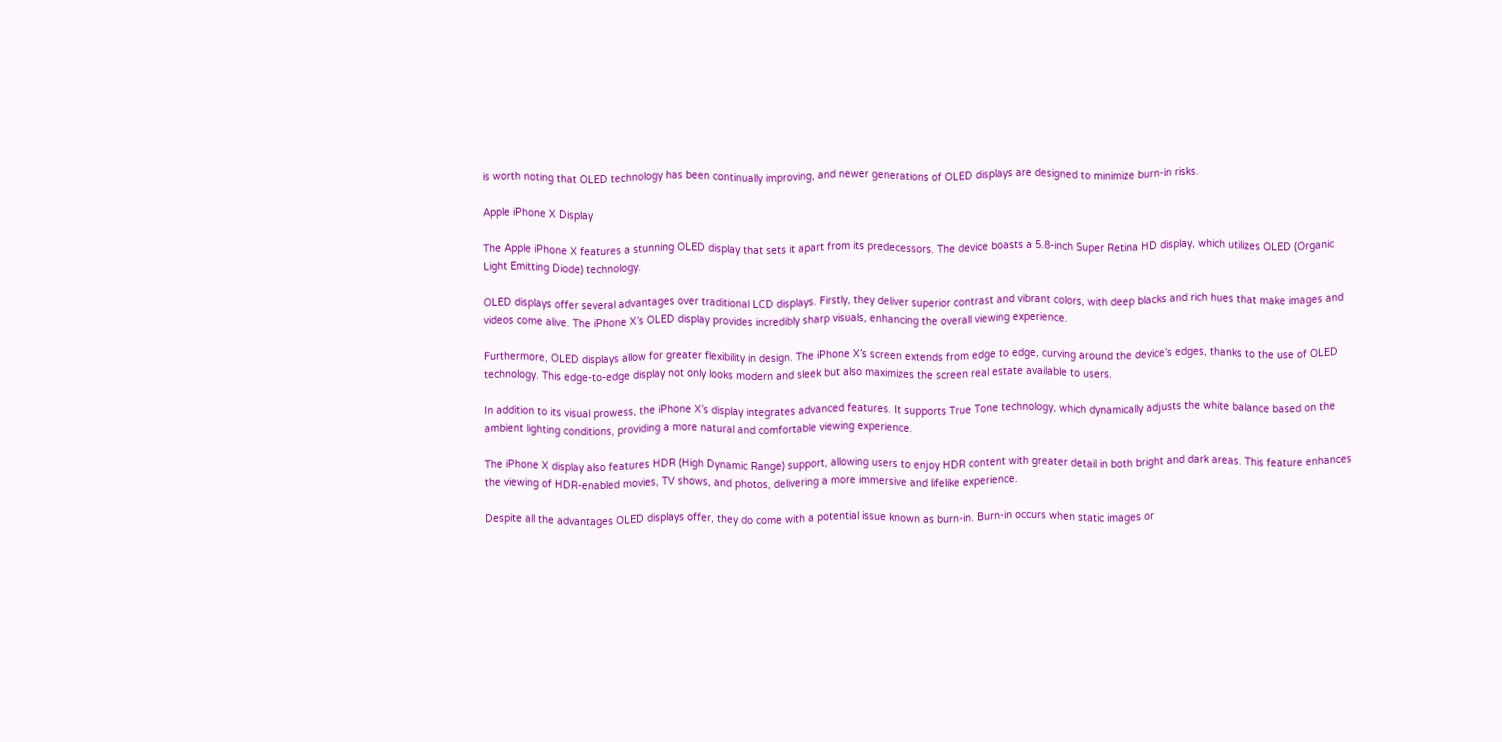is worth noting that OLED technology has been continually improving, and newer generations of OLED displays are designed to minimize burn-in risks.

Apple iPhone X Display

The Apple iPhone X features a stunning OLED display that sets it apart from its predecessors. The device boasts a 5.8-inch Super Retina HD display, which utilizes OLED (Organic Light Emitting Diode) technology.

OLED displays offer several advantages over traditional LCD displays. Firstly, they deliver superior contrast and vibrant colors, with deep blacks and rich hues that make images and videos come alive. The iPhone X’s OLED display provides incredibly sharp visuals, enhancing the overall viewing experience.

Furthermore, OLED displays allow for greater flexibility in design. The iPhone X’s screen extends from edge to edge, curving around the device’s edges, thanks to the use of OLED technology. This edge-to-edge display not only looks modern and sleek but also maximizes the screen real estate available to users.

In addition to its visual prowess, the iPhone X’s display integrates advanced features. It supports True Tone technology, which dynamically adjusts the white balance based on the ambient lighting conditions, providing a more natural and comfortable viewing experience.

The iPhone X display also features HDR (High Dynamic Range) support, allowing users to enjoy HDR content with greater detail in both bright and dark areas. This feature enhances the viewing of HDR-enabled movies, TV shows, and photos, delivering a more immersive and lifelike experience.

Despite all the advantages OLED displays offer, they do come with a potential issue known as burn-in. Burn-in occurs when static images or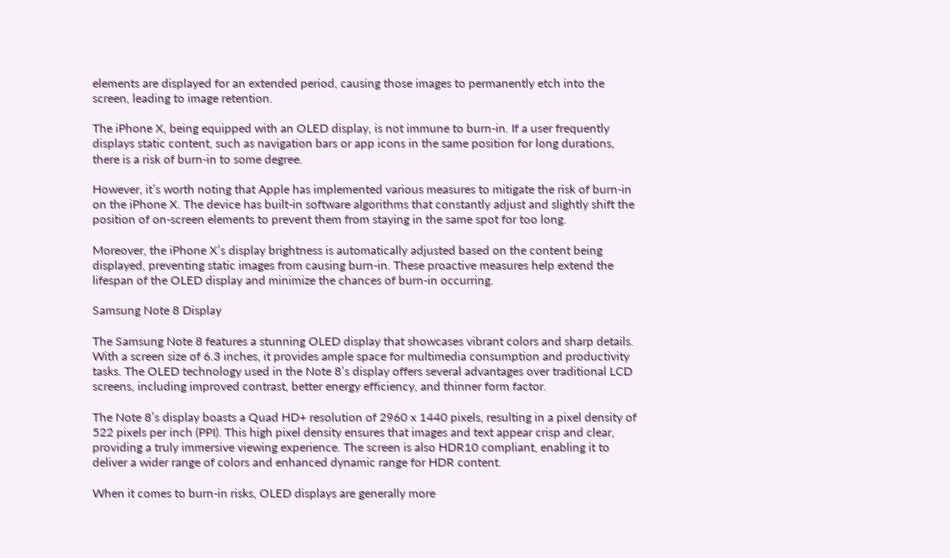elements are displayed for an extended period, causing those images to permanently etch into the screen, leading to image retention.

The iPhone X, being equipped with an OLED display, is not immune to burn-in. If a user frequently displays static content, such as navigation bars or app icons in the same position for long durations, there is a risk of burn-in to some degree.

However, it’s worth noting that Apple has implemented various measures to mitigate the risk of burn-in on the iPhone X. The device has built-in software algorithms that constantly adjust and slightly shift the position of on-screen elements to prevent them from staying in the same spot for too long.

Moreover, the iPhone X’s display brightness is automatically adjusted based on the content being displayed, preventing static images from causing burn-in. These proactive measures help extend the lifespan of the OLED display and minimize the chances of burn-in occurring.

Samsung Note 8 Display

The Samsung Note 8 features a stunning OLED display that showcases vibrant colors and sharp details. With a screen size of 6.3 inches, it provides ample space for multimedia consumption and productivity tasks. The OLED technology used in the Note 8’s display offers several advantages over traditional LCD screens, including improved contrast, better energy efficiency, and thinner form factor.

The Note 8’s display boasts a Quad HD+ resolution of 2960 x 1440 pixels, resulting in a pixel density of 522 pixels per inch (PPI). This high pixel density ensures that images and text appear crisp and clear, providing a truly immersive viewing experience. The screen is also HDR10 compliant, enabling it to deliver a wider range of colors and enhanced dynamic range for HDR content.

When it comes to burn-in risks, OLED displays are generally more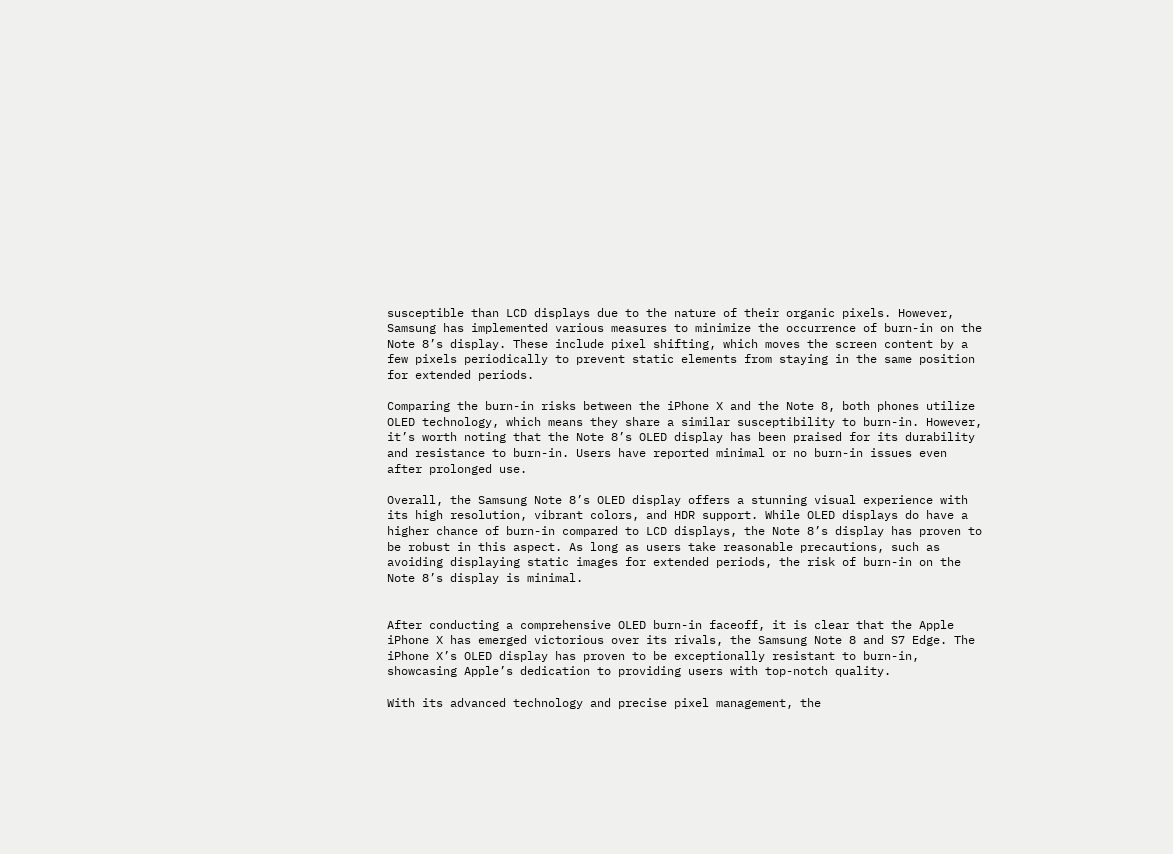susceptible than LCD displays due to the nature of their organic pixels. However, Samsung has implemented various measures to minimize the occurrence of burn-in on the Note 8’s display. These include pixel shifting, which moves the screen content by a few pixels periodically to prevent static elements from staying in the same position for extended periods.

Comparing the burn-in risks between the iPhone X and the Note 8, both phones utilize OLED technology, which means they share a similar susceptibility to burn-in. However, it’s worth noting that the Note 8’s OLED display has been praised for its durability and resistance to burn-in. Users have reported minimal or no burn-in issues even after prolonged use.

Overall, the Samsung Note 8’s OLED display offers a stunning visual experience with its high resolution, vibrant colors, and HDR support. While OLED displays do have a higher chance of burn-in compared to LCD displays, the Note 8’s display has proven to be robust in this aspect. As long as users take reasonable precautions, such as avoiding displaying static images for extended periods, the risk of burn-in on the Note 8’s display is minimal.


After conducting a comprehensive OLED burn-in faceoff, it is clear that the Apple iPhone X has emerged victorious over its rivals, the Samsung Note 8 and S7 Edge. The iPhone X’s OLED display has proven to be exceptionally resistant to burn-in, showcasing Apple’s dedication to providing users with top-notch quality.

With its advanced technology and precise pixel management, the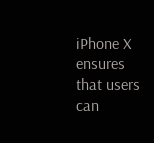iPhone X ensures that users can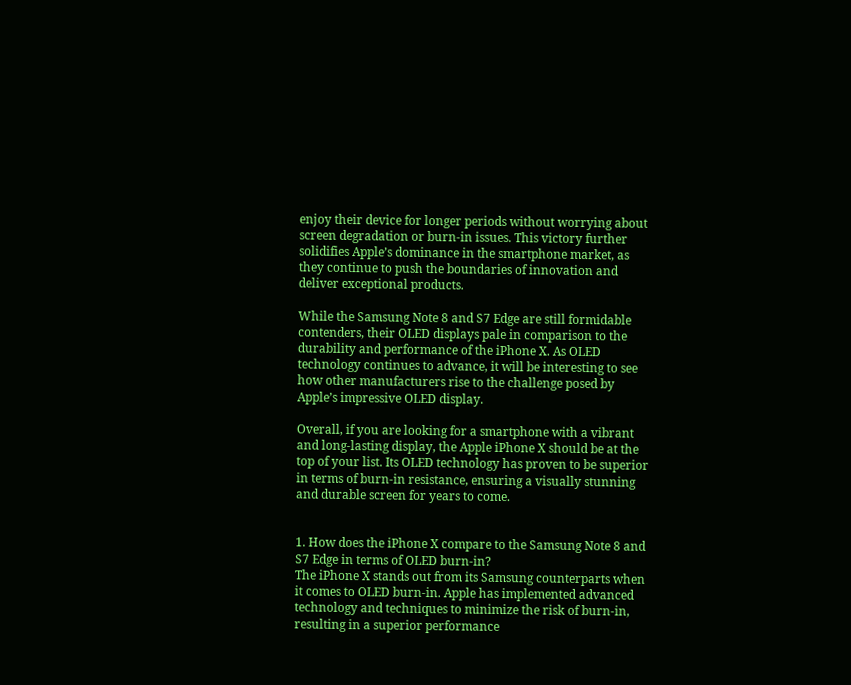enjoy their device for longer periods without worrying about screen degradation or burn-in issues. This victory further solidifies Apple’s dominance in the smartphone market, as they continue to push the boundaries of innovation and deliver exceptional products.

While the Samsung Note 8 and S7 Edge are still formidable contenders, their OLED displays pale in comparison to the durability and performance of the iPhone X. As OLED technology continues to advance, it will be interesting to see how other manufacturers rise to the challenge posed by Apple’s impressive OLED display.

Overall, if you are looking for a smartphone with a vibrant and long-lasting display, the Apple iPhone X should be at the top of your list. Its OLED technology has proven to be superior in terms of burn-in resistance, ensuring a visually stunning and durable screen for years to come.


1. How does the iPhone X compare to the Samsung Note 8 and S7 Edge in terms of OLED burn-in?
The iPhone X stands out from its Samsung counterparts when it comes to OLED burn-in. Apple has implemented advanced technology and techniques to minimize the risk of burn-in, resulting in a superior performance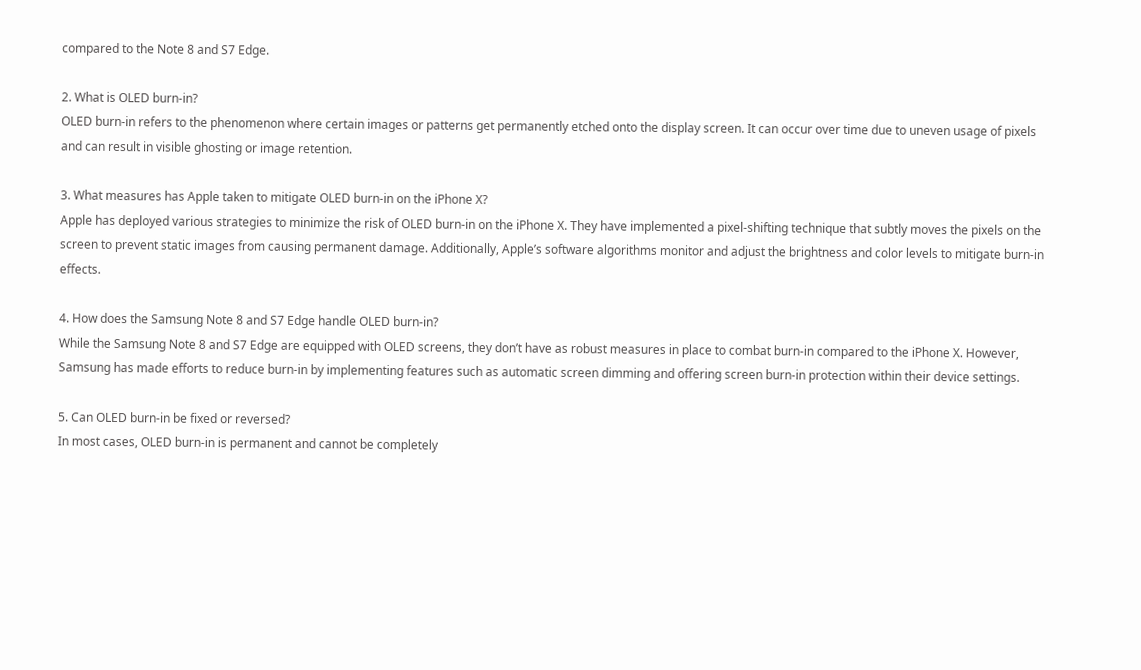compared to the Note 8 and S7 Edge.

2. What is OLED burn-in?
OLED burn-in refers to the phenomenon where certain images or patterns get permanently etched onto the display screen. It can occur over time due to uneven usage of pixels and can result in visible ghosting or image retention.

3. What measures has Apple taken to mitigate OLED burn-in on the iPhone X?
Apple has deployed various strategies to minimize the risk of OLED burn-in on the iPhone X. They have implemented a pixel-shifting technique that subtly moves the pixels on the screen to prevent static images from causing permanent damage. Additionally, Apple’s software algorithms monitor and adjust the brightness and color levels to mitigate burn-in effects.

4. How does the Samsung Note 8 and S7 Edge handle OLED burn-in?
While the Samsung Note 8 and S7 Edge are equipped with OLED screens, they don’t have as robust measures in place to combat burn-in compared to the iPhone X. However, Samsung has made efforts to reduce burn-in by implementing features such as automatic screen dimming and offering screen burn-in protection within their device settings.

5. Can OLED burn-in be fixed or reversed?
In most cases, OLED burn-in is permanent and cannot be completely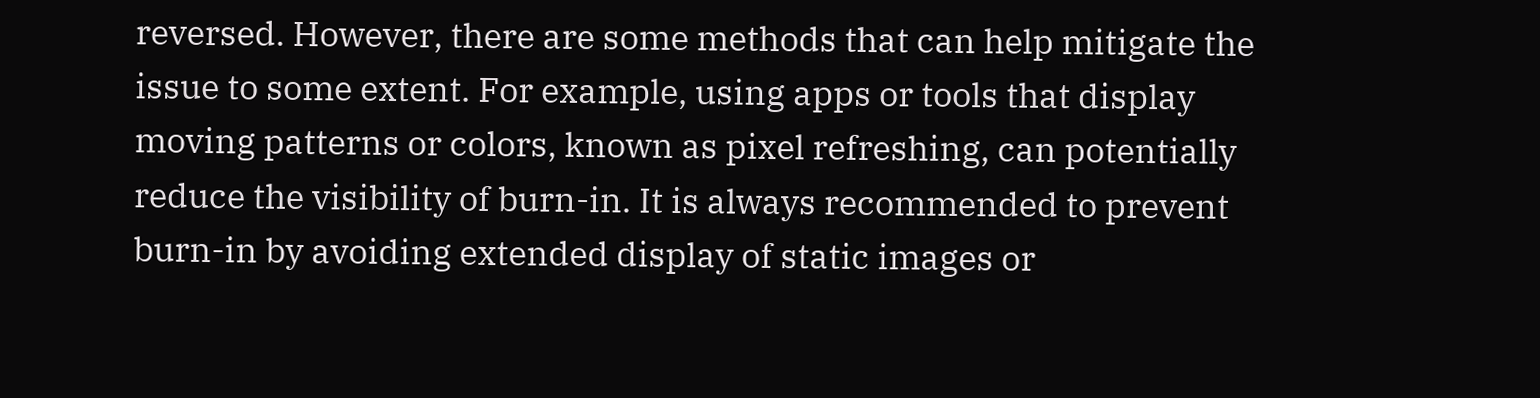reversed. However, there are some methods that can help mitigate the issue to some extent. For example, using apps or tools that display moving patterns or colors, known as pixel refreshing, can potentially reduce the visibility of burn-in. It is always recommended to prevent burn-in by avoiding extended display of static images or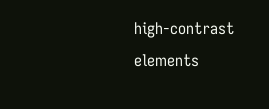high-contrast elements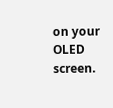on your OLED screen.